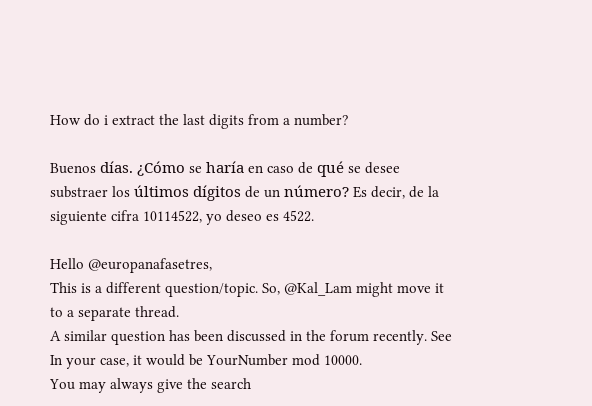How do i extract the last digits from a number?

Buenos días. ¿Cómo se haría en caso de qué se desee substraer los últimos dígitos de un número? Es decir, de la siguiente cifra 10114522, yo deseo es 4522.

Hello @europanafasetres,
This is a different question/topic. So, @Kal_Lam might move it to a separate thread.
A similar question has been discussed in the forum recently. See
In your case, it would be YourNumber mod 10000.
You may always give the search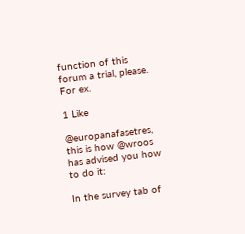function of this forum a trial, please. For ex.

1 Like

@europanafasetres, this is how @wroos has advised you how to do it:

In the survey tab of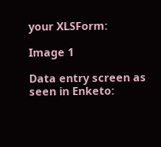your XLSForm:

Image 1

Data entry screen as seen in Enketo: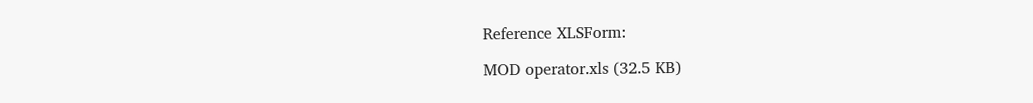Reference XLSForm:

MOD operator.xls (32.5 KB)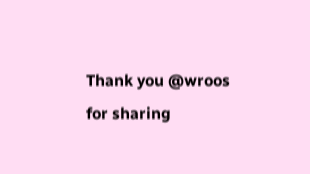Thank you @wroos for sharing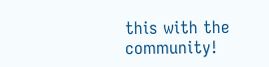this with the community!